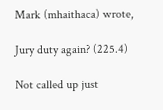Mark (mhaithaca) wrote,

Jury duty again? (225.4)

Not called up just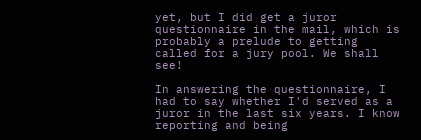yet, but I did get a juror questionnaire in the mail, which is probably a prelude to getting called for a jury pool. We shall see!

In answering the questionnaire, I had to say whether I'd served as a juror in the last six years. I know reporting and being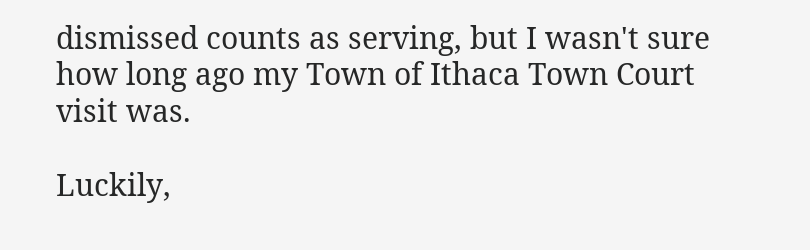dismissed counts as serving, but I wasn't sure how long ago my Town of Ithaca Town Court visit was.

Luckily,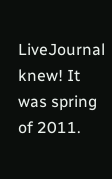LiveJournal knew! It was spring of 2011.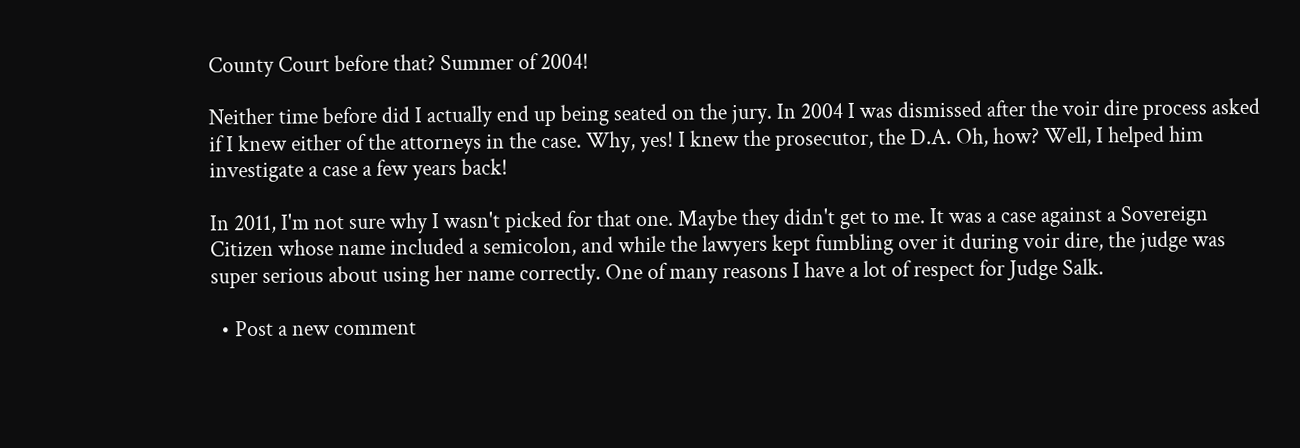County Court before that? Summer of 2004!

Neither time before did I actually end up being seated on the jury. In 2004 I was dismissed after the voir dire process asked if I knew either of the attorneys in the case. Why, yes! I knew the prosecutor, the D.A. Oh, how? Well, I helped him investigate a case a few years back!

In 2011, I'm not sure why I wasn't picked for that one. Maybe they didn't get to me. It was a case against a Sovereign Citizen whose name included a semicolon, and while the lawyers kept fumbling over it during voir dire, the judge was super serious about using her name correctly. One of many reasons I have a lot of respect for Judge Salk.

  • Post a new comment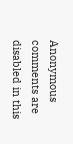Anonymous comments are disabled in this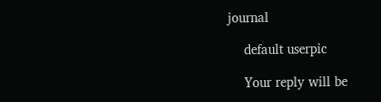journal

    default userpic

    Your reply will be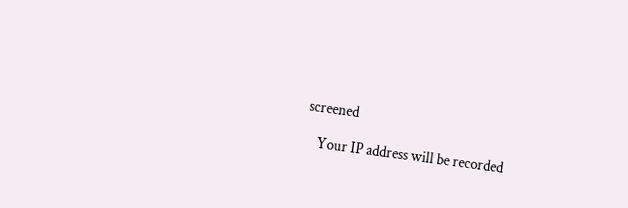screened

    Your IP address will be recorded